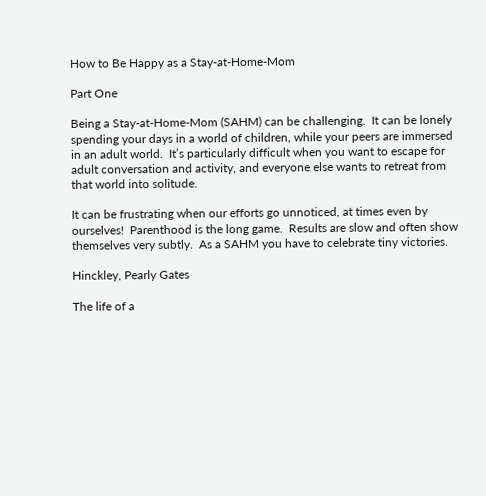How to Be Happy as a Stay-at-Home-Mom

Part One

Being a Stay-at-Home-Mom (SAHM) can be challenging.  It can be lonely spending your days in a world of children, while your peers are immersed in an adult world.  It’s particularly difficult when you want to escape for adult conversation and activity, and everyone else wants to retreat from that world into solitude.

It can be frustrating when our efforts go unnoticed, at times even by ourselves!  Parenthood is the long game.  Results are slow and often show themselves very subtly.  As a SAHM you have to celebrate tiny victories.

Hinckley, Pearly Gates

The life of a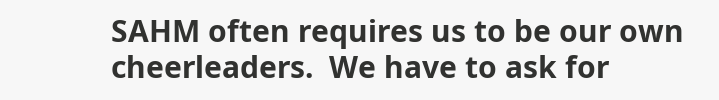SAHM often requires us to be our own cheerleaders.  We have to ask for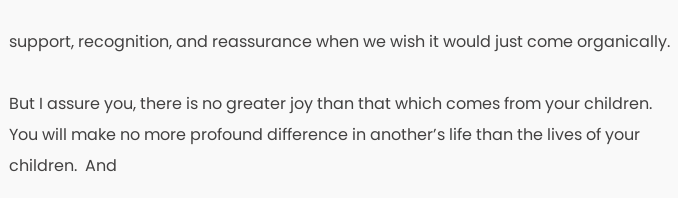support, recognition, and reassurance when we wish it would just come organically.

But I assure you, there is no greater joy than that which comes from your children.  You will make no more profound difference in another’s life than the lives of your children.  And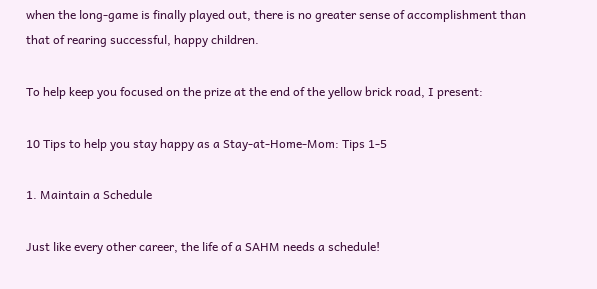when the long-game is finally played out, there is no greater sense of accomplishment than that of rearing successful, happy children.

To help keep you focused on the prize at the end of the yellow brick road, I present:

10 Tips to help you stay happy as a Stay-at-Home-Mom: Tips 1-5

1. Maintain a Schedule

Just like every other career, the life of a SAHM needs a schedule!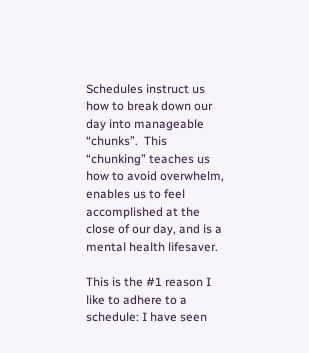Schedules instruct us how to break down our day into manageable “chunks”.  This “chunking” teaches us how to avoid overwhelm, enables us to feel accomplished at the close of our day, and is a mental health lifesaver.

This is the #1 reason I like to adhere to a schedule: I have seen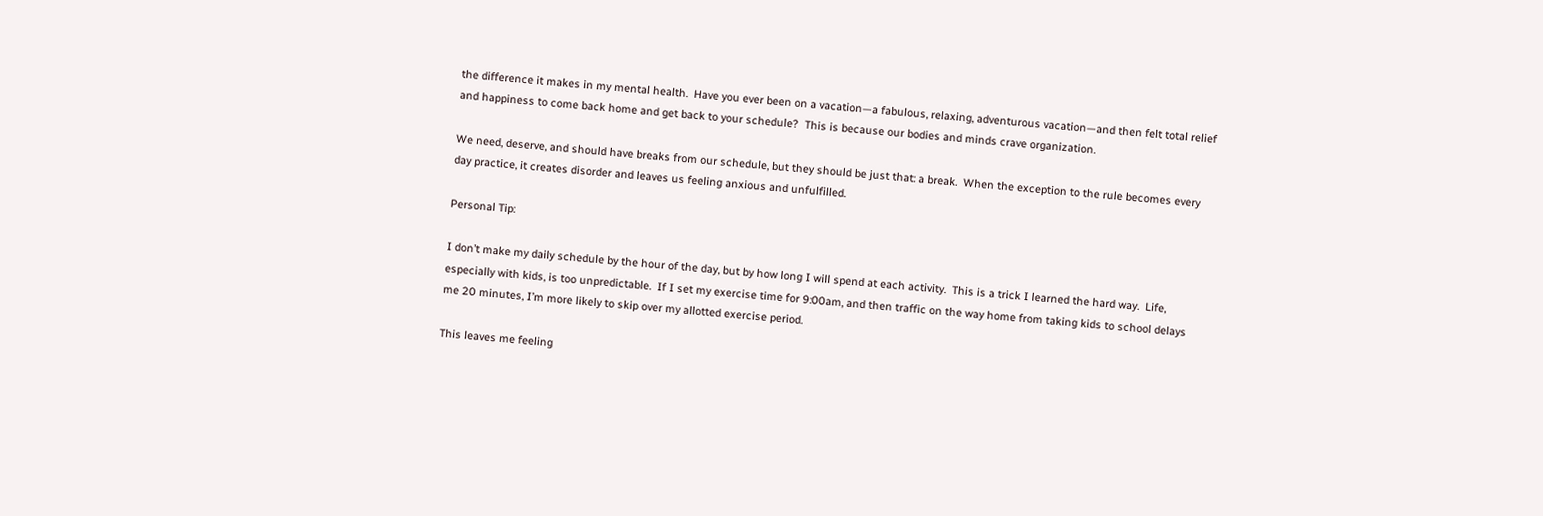the difference it makes in my mental health.  Have you ever been on a vacation—a fabulous, relaxing, adventurous vacation—and then felt total relief and happiness to come back home and get back to your schedule?  This is because our bodies and minds crave organization.

We need, deserve, and should have breaks from our schedule, but they should be just that: a break.  When the exception to the rule becomes every day practice, it creates disorder and leaves us feeling anxious and unfulfilled.

Personal Tip:

I don’t make my daily schedule by the hour of the day, but by how long I will spend at each activity.  This is a trick I learned the hard way.  Life, especially with kids, is too unpredictable.  If I set my exercise time for 9:00am, and then traffic on the way home from taking kids to school delays me 20 minutes, I’m more likely to skip over my allotted exercise period.

This leaves me feeling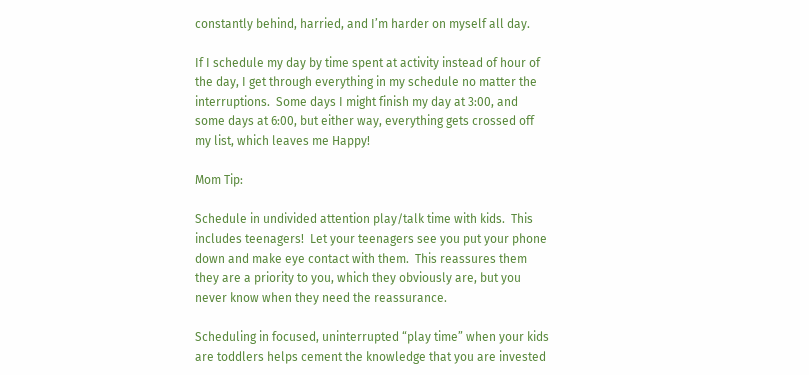constantly behind, harried, and I’m harder on myself all day.

If I schedule my day by time spent at activity instead of hour of the day, I get through everything in my schedule no matter the interruptions.  Some days I might finish my day at 3:00, and some days at 6:00, but either way, everything gets crossed off my list, which leaves me Happy!

Mom Tip:

Schedule in undivided attention play/talk time with kids.  This includes teenagers!  Let your teenagers see you put your phone down and make eye contact with them.  This reassures them they are a priority to you, which they obviously are, but you never know when they need the reassurance.

Scheduling in focused, uninterrupted “play time” when your kids are toddlers helps cement the knowledge that you are invested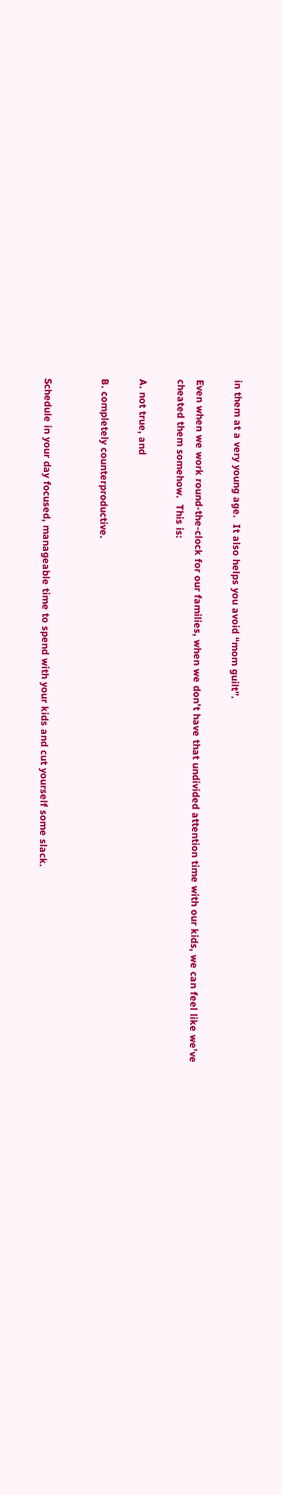in them at a very young age.  It also helps you avoid “mom guilt”.

Even when we work round-the-clock for our families, when we don’t have that undivided attention time with our kids, we can feel like we’ve cheated them somehow.  This is:

A. not true, and

B. completely counterproductive.


Schedule in your day focused, manageable time to spend with your kids and cut yourself some slack.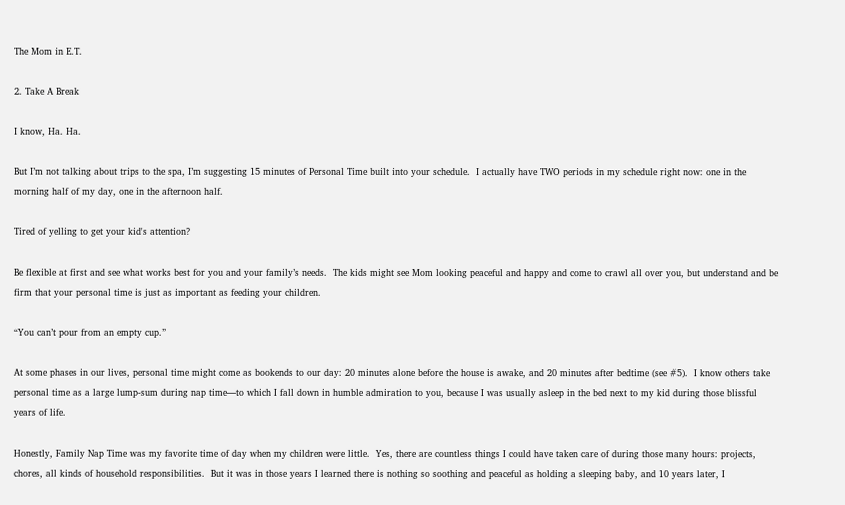The Mom in E.T.

2. Take A Break

I know, Ha. Ha.

But I’m not talking about trips to the spa, I’m suggesting 15 minutes of Personal Time built into your schedule.  I actually have TWO periods in my schedule right now: one in the morning half of my day, one in the afternoon half.

Tired of yelling to get your kid's attention?

Be flexible at first and see what works best for you and your family’s needs.  The kids might see Mom looking peaceful and happy and come to crawl all over you, but understand and be firm that your personal time is just as important as feeding your children.

“You can’t pour from an empty cup.”

At some phases in our lives, personal time might come as bookends to our day: 20 minutes alone before the house is awake, and 20 minutes after bedtime (see #5).  I know others take personal time as a large lump-sum during nap time—to which I fall down in humble admiration to you, because I was usually asleep in the bed next to my kid during those blissful years of life.

Honestly, Family Nap Time was my favorite time of day when my children were little.  Yes, there are countless things I could have taken care of during those many hours: projects, chores, all kinds of household responsibilities.  But it was in those years I learned there is nothing so soothing and peaceful as holding a sleeping baby, and 10 years later, I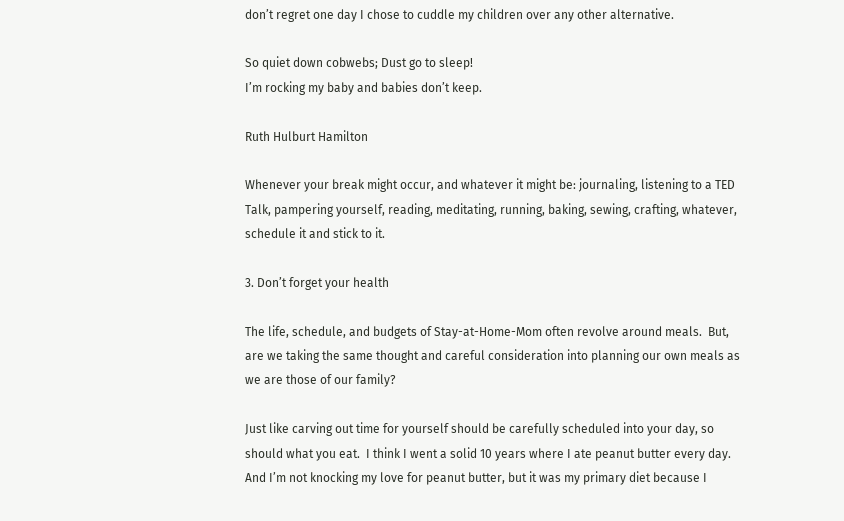don’t regret one day I chose to cuddle my children over any other alternative.

So quiet down cobwebs; Dust go to sleep!
I’m rocking my baby and babies don’t keep.

Ruth Hulburt Hamilton

Whenever your break might occur, and whatever it might be: journaling, listening to a TED Talk, pampering yourself, reading, meditating, running, baking, sewing, crafting, whatever, schedule it and stick to it.

3. Don’t forget your health

The life, schedule, and budgets of Stay-at-Home-Mom often revolve around meals.  But, are we taking the same thought and careful consideration into planning our own meals as we are those of our family?

Just like carving out time for yourself should be carefully scheduled into your day, so should what you eat.  I think I went a solid 10 years where I ate peanut butter every day.  And I’m not knocking my love for peanut butter, but it was my primary diet because I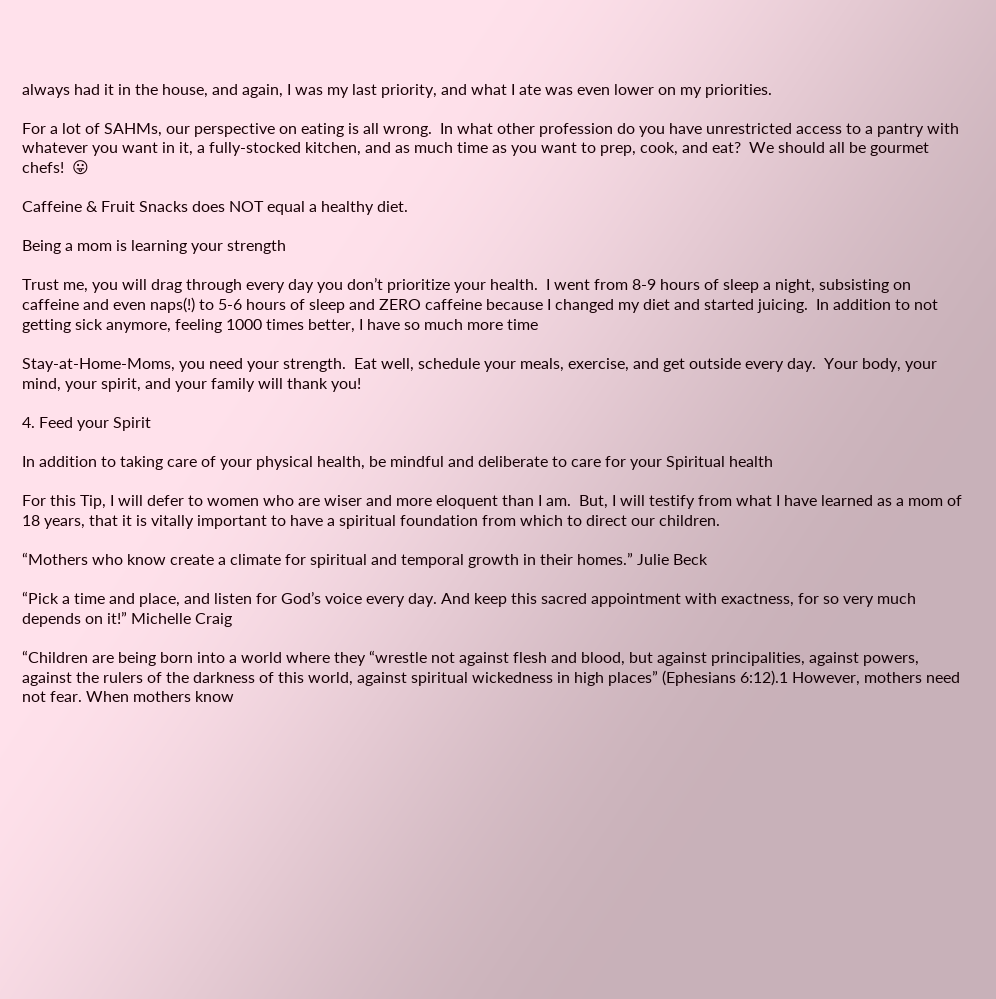always had it in the house, and again, I was my last priority, and what I ate was even lower on my priorities.

For a lot of SAHMs, our perspective on eating is all wrong.  In what other profession do you have unrestricted access to a pantry with whatever you want in it, a fully-stocked kitchen, and as much time as you want to prep, cook, and eat?  We should all be gourmet chefs!  😛

Caffeine & Fruit Snacks does NOT equal a healthy diet.

Being a mom is learning your strength

Trust me, you will drag through every day you don’t prioritize your health.  I went from 8-9 hours of sleep a night, subsisting on caffeine and even naps(!) to 5-6 hours of sleep and ZERO caffeine because I changed my diet and started juicing.  In addition to not getting sick anymore, feeling 1000 times better, I have so much more time

Stay-at-Home-Moms, you need your strength.  Eat well, schedule your meals, exercise, and get outside every day.  Your body, your mind, your spirit, and your family will thank you!

4. Feed your Spirit

In addition to taking care of your physical health, be mindful and deliberate to care for your Spiritual health

For this Tip, I will defer to women who are wiser and more eloquent than I am.  But, I will testify from what I have learned as a mom of 18 years, that it is vitally important to have a spiritual foundation from which to direct our children.

“Mothers who know create a climate for spiritual and temporal growth in their homes.” Julie Beck

“Pick a time and place, and listen for God’s voice every day. And keep this sacred appointment with exactness, for so very much depends on it!” Michelle Craig

“Children are being born into a world where they “wrestle not against flesh and blood, but against principalities, against powers, against the rulers of the darkness of this world, against spiritual wickedness in high places” (Ephesians 6:12).1 However, mothers need not fear. When mothers know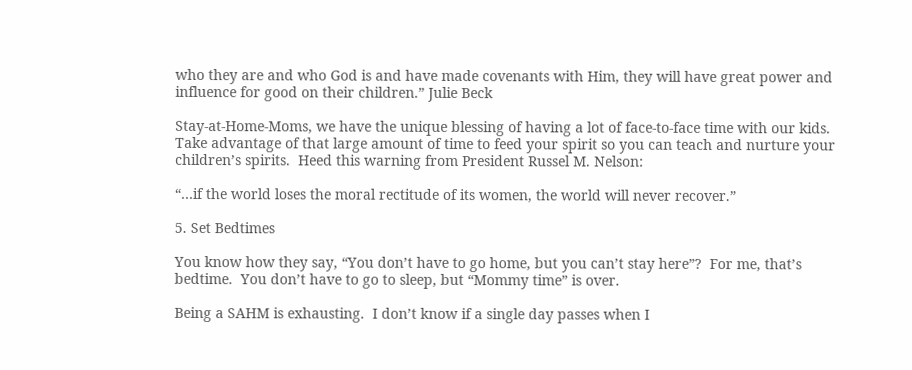who they are and who God is and have made covenants with Him, they will have great power and influence for good on their children.” Julie Beck

Stay-at-Home-Moms, we have the unique blessing of having a lot of face-to-face time with our kids.  Take advantage of that large amount of time to feed your spirit so you can teach and nurture your children’s spirits.  Heed this warning from President Russel M. Nelson:

“…if the world loses the moral rectitude of its women, the world will never recover.”

5. Set Bedtimes

You know how they say, “You don’t have to go home, but you can’t stay here”?  For me, that’s bedtime.  You don’t have to go to sleep, but “Mommy time” is over.

Being a SAHM is exhausting.  I don’t know if a single day passes when I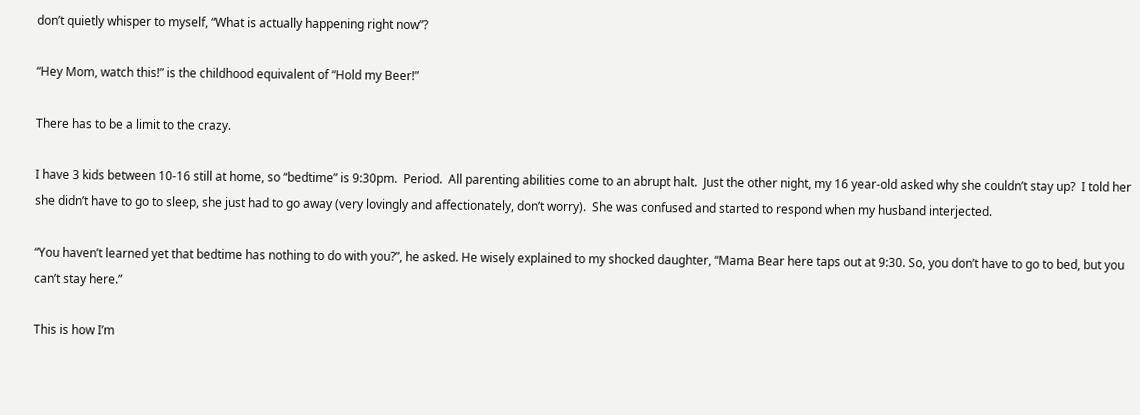don’t quietly whisper to myself, “What is actually happening right now”?

“Hey Mom, watch this!” is the childhood equivalent of “Hold my Beer!”

There has to be a limit to the crazy.

I have 3 kids between 10-16 still at home, so “bedtime” is 9:30pm.  Period.  All parenting abilities come to an abrupt halt.  Just the other night, my 16 year-old asked why she couldn’t stay up?  I told her she didn’t have to go to sleep, she just had to go away (very lovingly and affectionately, don’t worry).  She was confused and started to respond when my husband interjected.

“You haven’t learned yet that bedtime has nothing to do with you?”, he asked. He wisely explained to my shocked daughter, “Mama Bear here taps out at 9:30. So, you don’t have to go to bed, but you can’t stay here.”

This is how I’m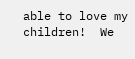able to love my children!  We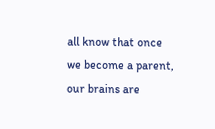all know that once we become a parent, our brains are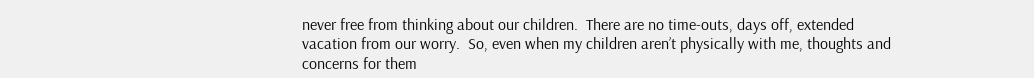never free from thinking about our children.  There are no time-outs, days off, extended vacation from our worry.  So, even when my children aren’t physically with me, thoughts and concerns for them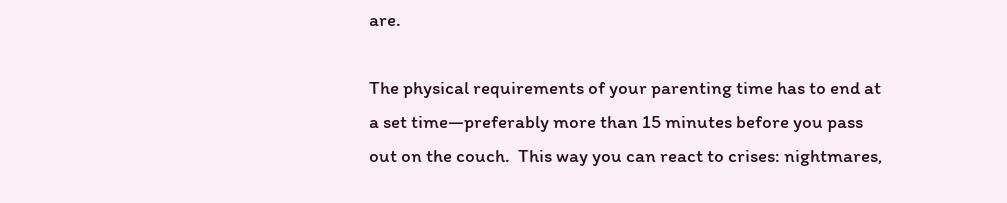are.

The physical requirements of your parenting time has to end at a set time—preferably more than 15 minutes before you pass out on the couch.  This way you can react to crises: nightmares,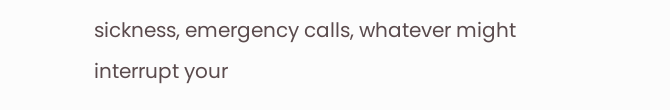sickness, emergency calls, whatever might interrupt your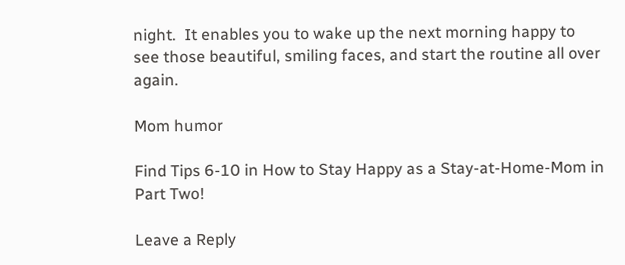night.  It enables you to wake up the next morning happy to see those beautiful, smiling faces, and start the routine all over again.

Mom humor

Find Tips 6-10 in How to Stay Happy as a Stay-at-Home-Mom in Part Two!

Leave a Reply